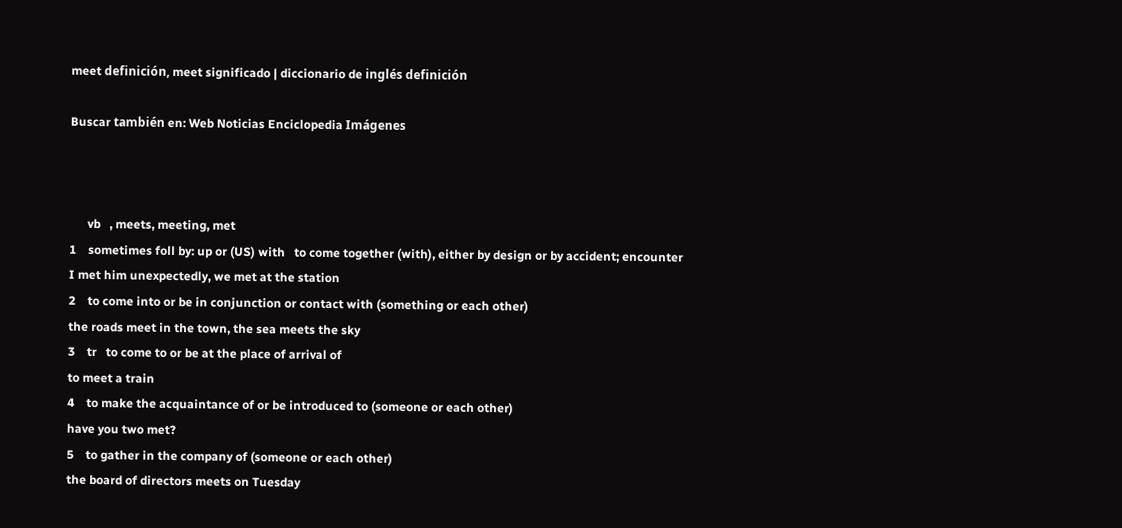meet definición, meet significado | diccionario de inglés definición

Buscar también en: Web Noticias Enciclopedia Imágenes



      vb   , meets, meeting, met
1    sometimes foll by: up or (US) with   to come together (with), either by design or by accident; encounter
I met him unexpectedly, we met at the station
2    to come into or be in conjunction or contact with (something or each other)
the roads meet in the town, the sea meets the sky
3    tr   to come to or be at the place of arrival of
to meet a train
4    to make the acquaintance of or be introduced to (someone or each other)
have you two met?
5    to gather in the company of (someone or each other)
the board of directors meets on Tuesday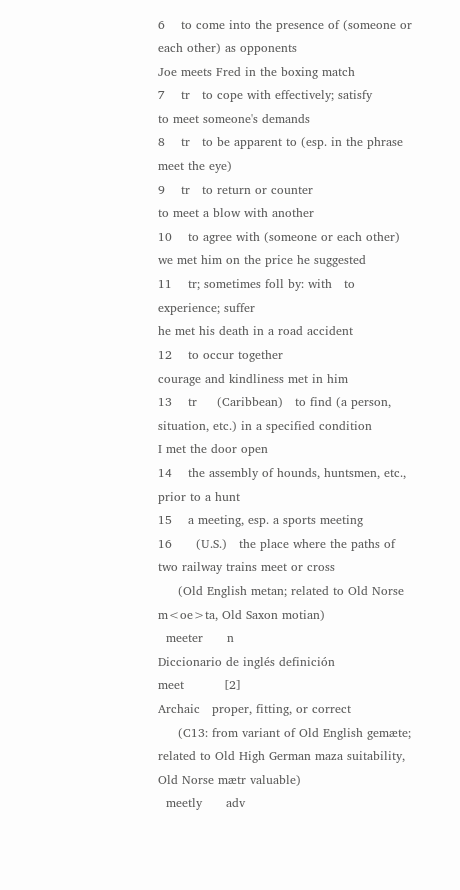6    to come into the presence of (someone or each other) as opponents
Joe meets Fred in the boxing match
7    tr   to cope with effectively; satisfy
to meet someone's demands
8    tr   to be apparent to (esp. in the phrase meet the eye)
9    tr   to return or counter
to meet a blow with another
10    to agree with (someone or each other)
we met him on the price he suggested
11    tr; sometimes foll by: with   to experience; suffer
he met his death in a road accident
12    to occur together
courage and kindliness met in him
13    tr     (Caribbean)   to find (a person, situation, etc.) in a specified condition
I met the door open
14    the assembly of hounds, huntsmen, etc., prior to a hunt
15    a meeting, esp. a sports meeting
16      (U.S.)   the place where the paths of two railway trains meet or cross
     (Old English metan; related to Old Norse m<oe>ta, Old Saxon motian)
  meeter      n
Diccionario de inglés definición
meet          [2]
Archaic   proper, fitting, or correct
     (C13: from variant of Old English gemæte; related to Old High German maza suitability, Old Norse mætr valuable)
  meetly      adv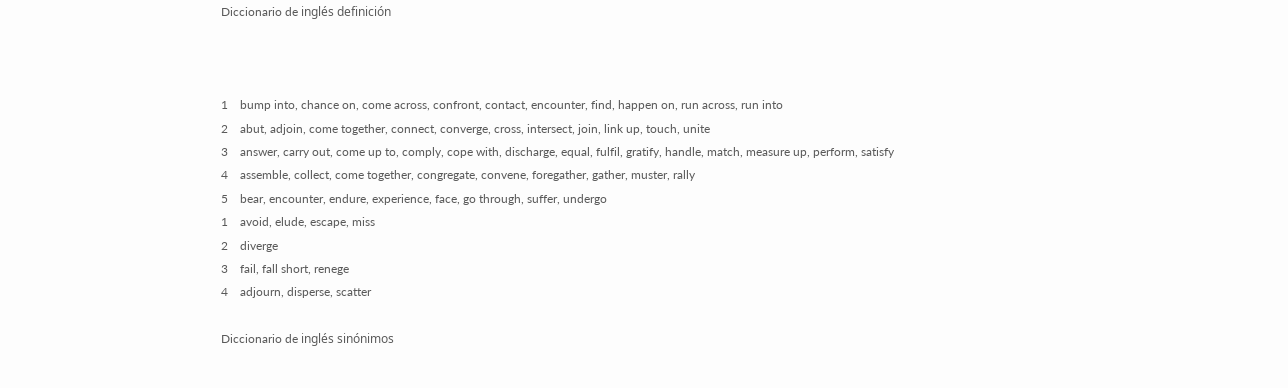Diccionario de inglés definición



1    bump into, chance on, come across, confront, contact, encounter, find, happen on, run across, run into
2    abut, adjoin, come together, connect, converge, cross, intersect, join, link up, touch, unite
3    answer, carry out, come up to, comply, cope with, discharge, equal, fulfil, gratify, handle, match, measure up, perform, satisfy
4    assemble, collect, come together, congregate, convene, foregather, gather, muster, rally
5    bear, encounter, endure, experience, face, go through, suffer, undergo
1    avoid, elude, escape, miss
2    diverge
3    fail, fall short, renege
4    adjourn, disperse, scatter

Diccionario de inglés sinónimos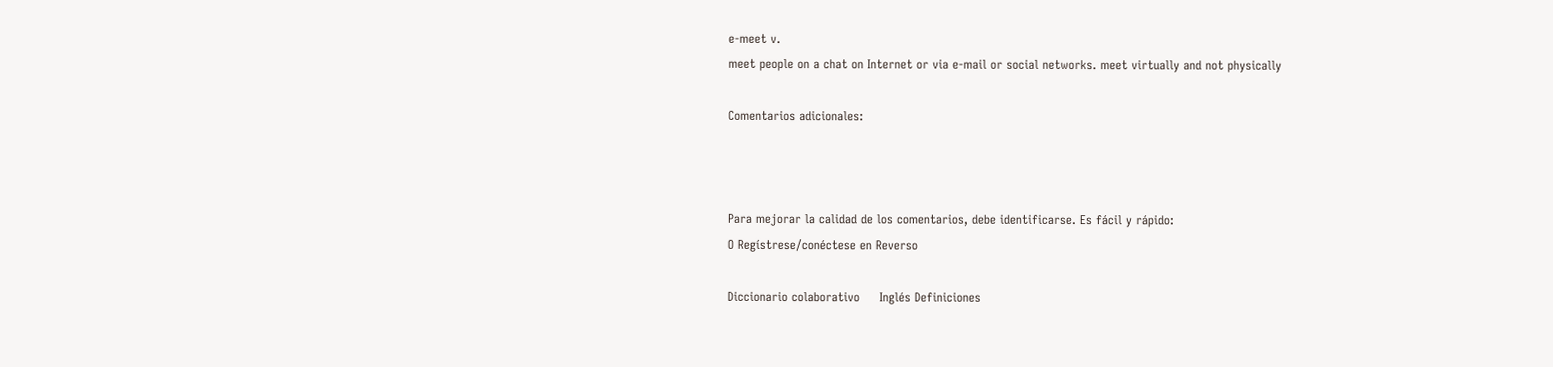e-meet v.
meet people on a chat on Internet or via e-mail or social networks. meet virtually and not physically

Comentarios adicionales:



Para mejorar la calidad de los comentarios, debe identificarse. Es fácil y rápido:
O Regístrese/conéctese en Reverso

Diccionario colaborativo     Inglés Definiciones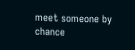meet someone by chance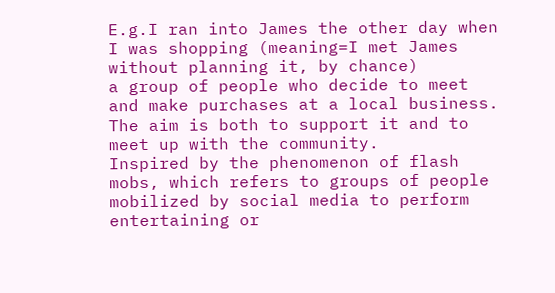E.g.I ran into James the other day when I was shopping (meaning=I met James without planning it, by chance)
a group of people who decide to meet and make purchases at a local business. The aim is both to support it and to meet up with the community.
Inspired by the phenomenon of flash mobs, which refers to groups of people mobilized by social media to perform entertaining or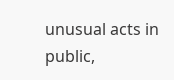unusual acts in public,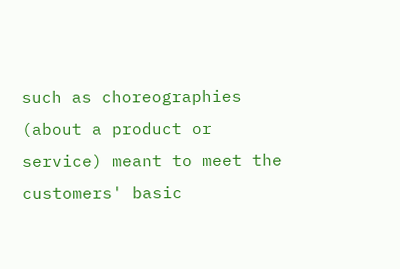such as choreographies
(about a product or service) meant to meet the customers' basic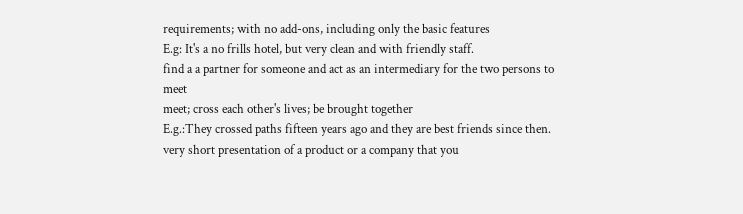requirements; with no add-ons, including only the basic features
E.g: It's a no frills hotel, but very clean and with friendly staff.
find a a partner for someone and act as an intermediary for the two persons to meet
meet; cross each other's lives; be brought together
E.g.:They crossed paths fifteen years ago and they are best friends since then.
very short presentation of a product or a company that you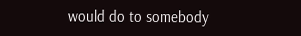would do to somebody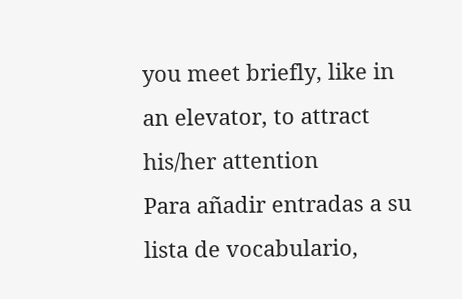you meet briefly, like in an elevator, to attract his/her attention
Para añadir entradas a su lista de vocabulario,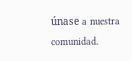únase a nuestra comunidad.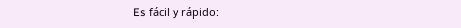Es fácil y rápido: